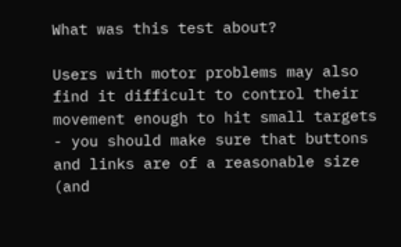What was this test about?

Users with motor problems may also find it difficult to control their movement enough to hit small targets - you should make sure that buttons and links are of a reasonable size (and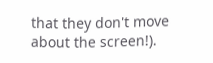that they don't move about the screen!).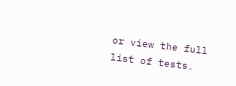or view the full list of tests.